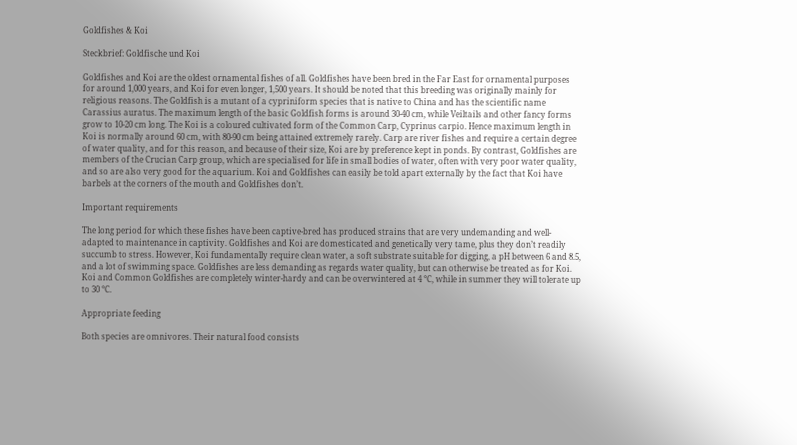Goldfishes & Koi

Steckbrief: Goldfische und Koi

Goldfishes and Koi are the oldest ornamental fishes of all. Goldfishes have been bred in the Far East for ornamental purposes for around 1,000 years, and Koi for even longer, 1,500 years. It should be noted that this breeding was originally mainly for religious reasons. The Goldfish is a mutant of a cypriniform species that is native to China and has the scientific name Carassius auratus. The maximum length of the basic Goldfish forms is around 30-40 cm, while Veiltails and other fancy forms grow to 10-20 cm long. The Koi is a coloured cultivated form of the Common Carp, Cyprinus carpio. Hence maximum length in Koi is normally around 60 cm, with 80-90 cm being attained extremely rarely. Carp are river fishes and require a certain degree of water quality, and for this reason, and because of their size, Koi are by preference kept in ponds. By contrast, Goldfishes are members of the Crucian Carp group, which are specialised for life in small bodies of water, often with very poor water quality, and so are also very good for the aquarium. Koi and Goldfishes can easily be told apart externally by the fact that Koi have barbels at the corners of the mouth and Goldfishes don’t.

Important requirements

The long period for which these fishes have been captive-bred has produced strains that are very undemanding and well-adapted to maintenance in captivity. Goldfishes and Koi are domesticated and genetically very tame, plus they don’t readily succumb to stress. However, Koi fundamentally require clean water, a soft substrate suitable for digging, a pH between 6 and 8.5, and a lot of swimming space. Goldfishes are less demanding as regards water quality, but can otherwise be treated as for Koi. Koi and Common Goldfishes are completely winter-hardy and can be overwintered at 4 °C, while in summer they will tolerate up to 30 °C.

Appropriate feeding

Both species are omnivores. Their natural food consists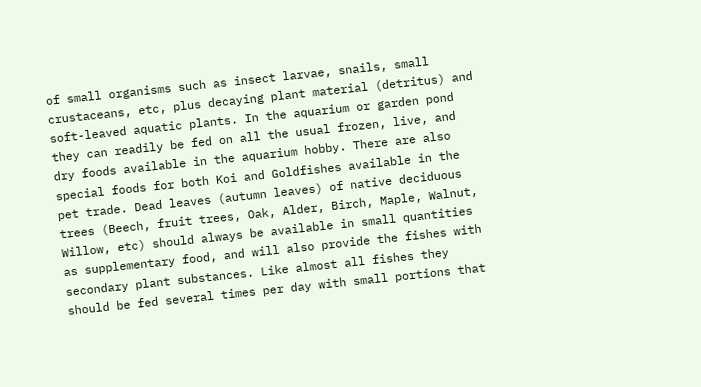of small organisms such as insect larvae, snails, small crustaceans, etc, plus decaying plant material (detritus) and soft-leaved aquatic plants. In the aquarium or garden pond they can readily be fed on all the usual frozen, live, and dry foods available in the aquarium hobby. There are also special foods for both Koi and Goldfishes available in the pet trade. Dead leaves (autumn leaves) of native deciduous trees (Beech, fruit trees, Oak, Alder, Birch, Maple, Walnut, Willow, etc) should always be available in small quantities as supplementary food, and will also provide the fishes with secondary plant substances. Like almost all fishes they should be fed several times per day with small portions that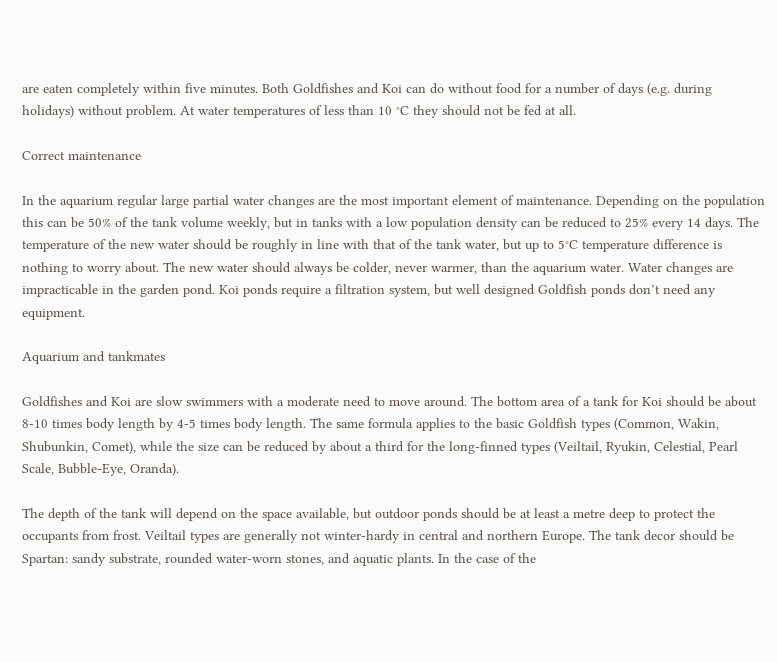are eaten completely within five minutes. Both Goldfishes and Koi can do without food for a number of days (e.g. during holidays) without problem. At water temperatures of less than 10 °C they should not be fed at all.

Correct maintenance

In the aquarium regular large partial water changes are the most important element of maintenance. Depending on the population this can be 50% of the tank volume weekly, but in tanks with a low population density can be reduced to 25% every 14 days. The temperature of the new water should be roughly in line with that of the tank water, but up to 5°C temperature difference is nothing to worry about. The new water should always be colder, never warmer, than the aquarium water. Water changes are impracticable in the garden pond. Koi ponds require a filtration system, but well designed Goldfish ponds don’t need any equipment.

Aquarium and tankmates

Goldfishes and Koi are slow swimmers with a moderate need to move around. The bottom area of a tank for Koi should be about 8-10 times body length by 4-5 times body length. The same formula applies to the basic Goldfish types (Common, Wakin, Shubunkin, Comet), while the size can be reduced by about a third for the long-finned types (Veiltail, Ryukin, Celestial, Pearl Scale, Bubble-Eye, Oranda).

The depth of the tank will depend on the space available, but outdoor ponds should be at least a metre deep to protect the occupants from frost. Veiltail types are generally not winter-hardy in central and northern Europe. The tank decor should be Spartan: sandy substrate, rounded water-worn stones, and aquatic plants. In the case of the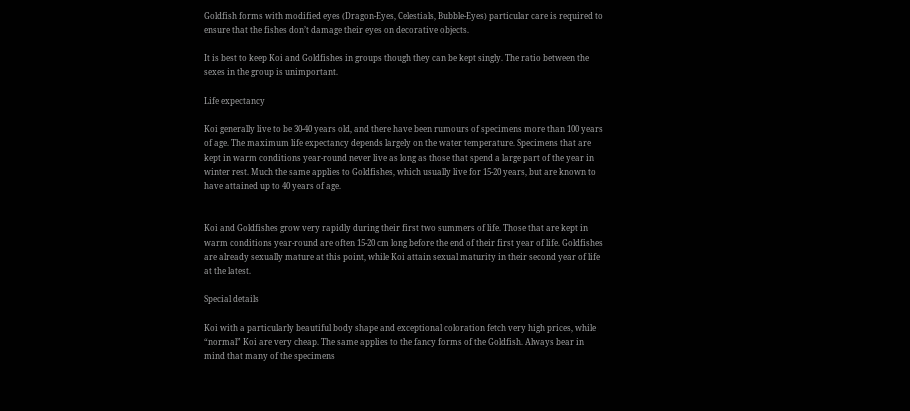Goldfish forms with modified eyes (Dragon-Eyes, Celestials, Bubble-Eyes) particular care is required to ensure that the fishes don’t damage their eyes on decorative objects.

It is best to keep Koi and Goldfishes in groups though they can be kept singly. The ratio between the sexes in the group is unimportant.

Life expectancy

Koi generally live to be 30-40 years old, and there have been rumours of specimens more than 100 years of age. The maximum life expectancy depends largely on the water temperature. Specimens that are kept in warm conditions year-round never live as long as those that spend a large part of the year in winter rest. Much the same applies to Goldfishes, which usually live for 15-20 years, but are known to have attained up to 40 years of age.


Koi and Goldfishes grow very rapidly during their first two summers of life. Those that are kept in warm conditions year-round are often 15-20 cm long before the end of their first year of life. Goldfishes are already sexually mature at this point, while Koi attain sexual maturity in their second year of life at the latest.

Special details

Koi with a particularly beautiful body shape and exceptional coloration fetch very high prices, while “normal” Koi are very cheap. The same applies to the fancy forms of the Goldfish. Always bear in mind that many of the specimens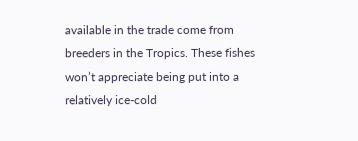available in the trade come from breeders in the Tropics. These fishes won’t appreciate being put into a relatively ice-cold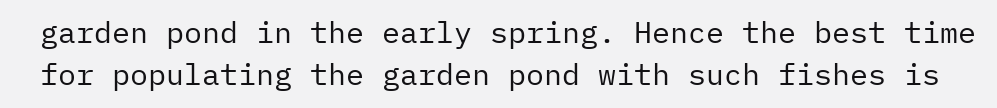garden pond in the early spring. Hence the best time for populating the garden pond with such fishes is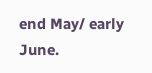end May/ early June.